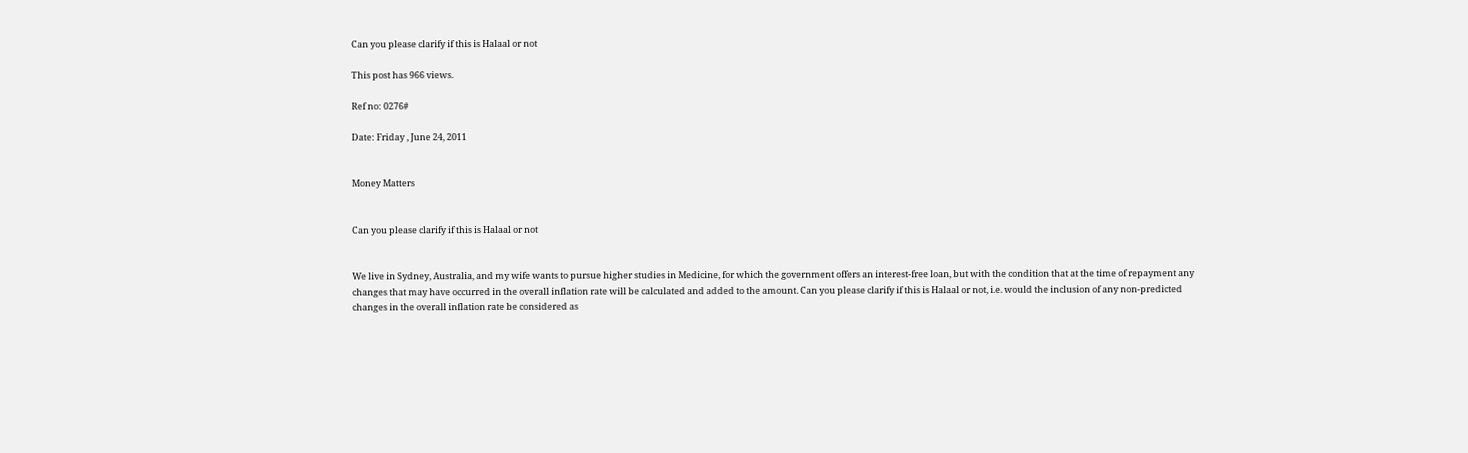Can you please clarify if this is Halaal or not

This post has 966 views.

Ref no: 0276#

Date: Friday , June 24, 2011


Money Matters


Can you please clarify if this is Halaal or not


We live in Sydney, Australia, and my wife wants to pursue higher studies in Medicine, for which the government offers an interest-free loan, but with the condition that at the time of repayment any changes that may have occurred in the overall inflation rate will be calculated and added to the amount. Can you please clarify if this is Halaal or not, i.e. would the inclusion of any non-predicted changes in the overall inflation rate be considered as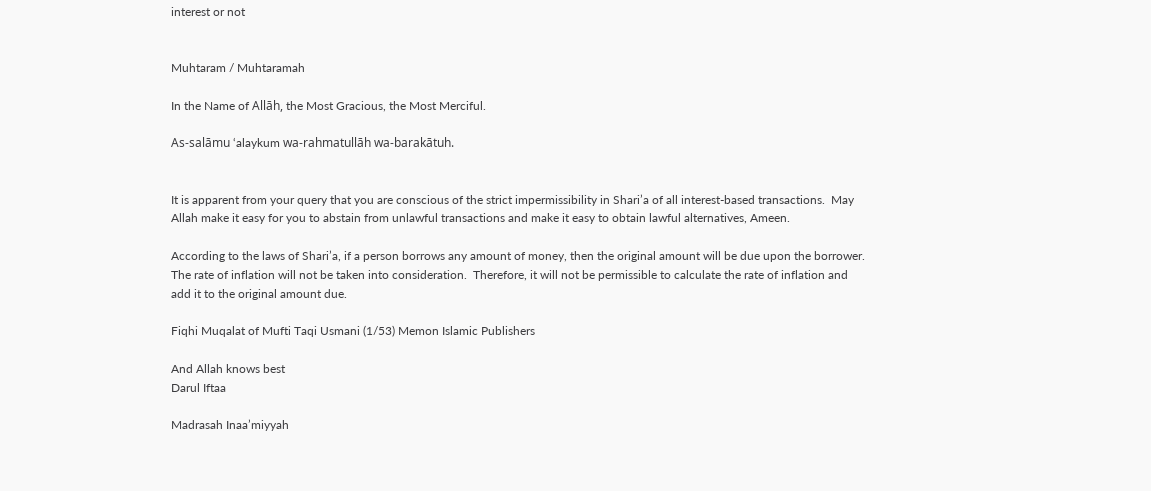interest or not


Muhtaram / Muhtaramah

In the Name of Allāh, the Most Gracious, the Most Merciful.

As-salāmu ‘alaykum wa-rahmatullāh wa-barakātuh.


It is apparent from your query that you are conscious of the strict impermissibility in Shari’a of all interest-based transactions.  May Allah make it easy for you to abstain from unlawful transactions and make it easy to obtain lawful alternatives, Ameen.

According to the laws of Shari’a, if a person borrows any amount of money, then the original amount will be due upon the borrower.  The rate of inflation will not be taken into consideration.  Therefore, it will not be permissible to calculate the rate of inflation and add it to the original amount due.

Fiqhi Muqalat of Mufti Taqi Usmani (1/53) Memon Islamic Publishers

And Allah knows best
Darul Iftaa

Madrasah Inaa’miyyah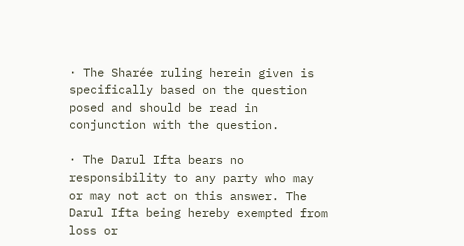· The Sharée ruling herein given is specifically based on the question posed and should be read in conjunction with the question.

· The Darul Ifta bears no responsibility to any party who may or may not act on this answer. The Darul Ifta being hereby exempted from loss or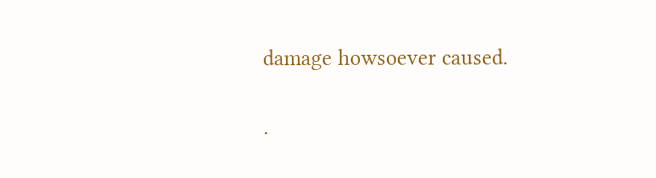damage howsoever caused.

·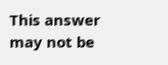This answer may not be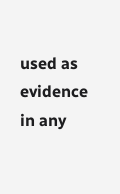used as evidence in any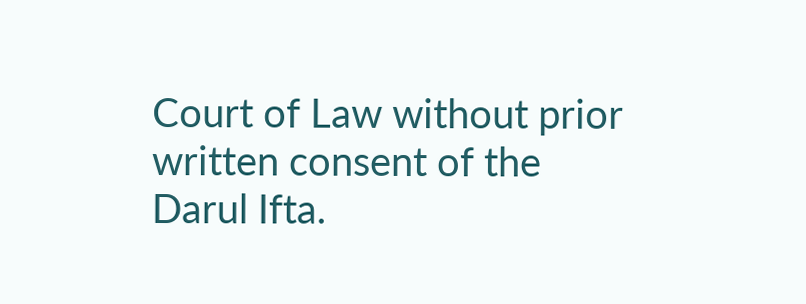Court of Law without prior written consent of the Darul Ifta.